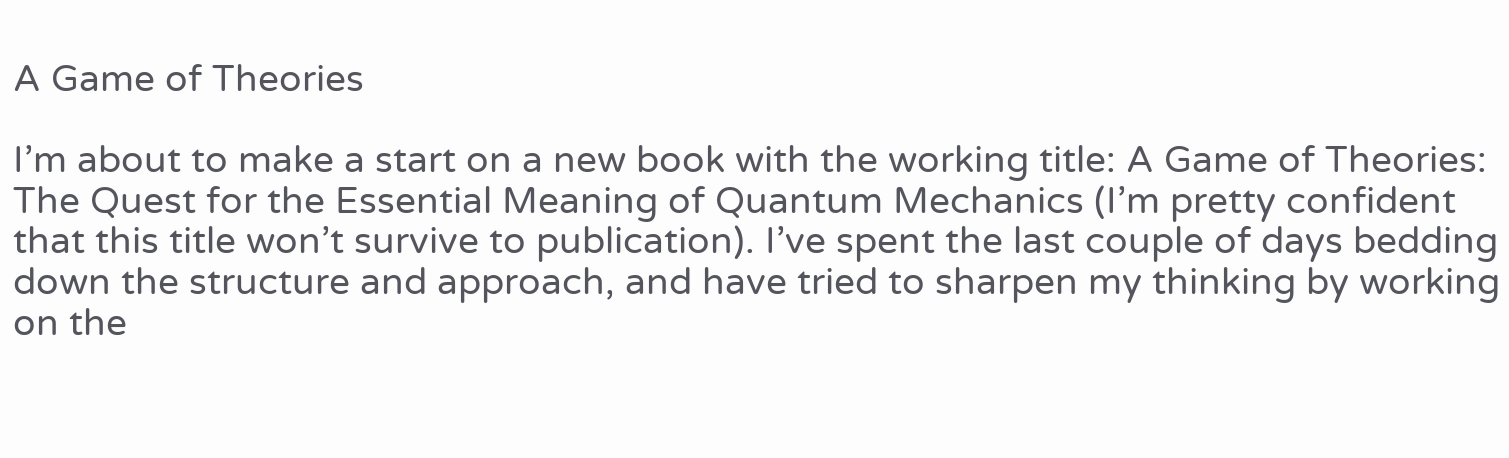A Game of Theories

I’m about to make a start on a new book with the working title: A Game of Theories: The Quest for the Essential Meaning of Quantum Mechanics (I’m pretty confident that this title won’t survive to publication). I’ve spent the last couple of days bedding down the structure and approach, and have tried to sharpen my thinking by working on the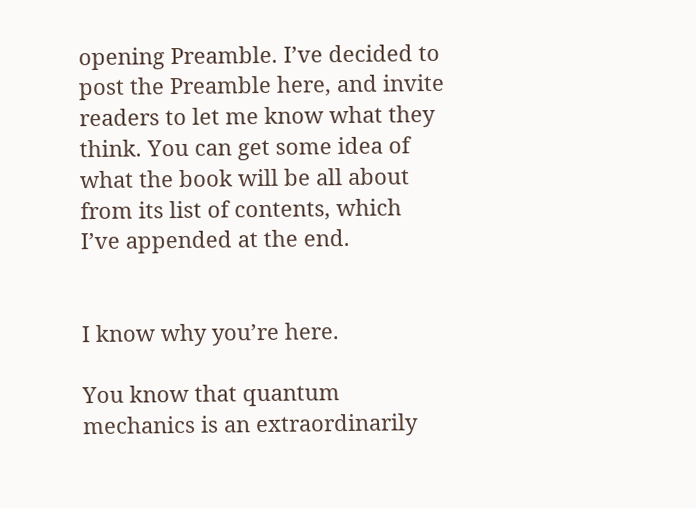opening Preamble. I’ve decided to post the Preamble here, and invite readers to let me know what they think. You can get some idea of what the book will be all about from its list of contents, which I’ve appended at the end.


I know why you’re here.

You know that quantum mechanics is an extraordinarily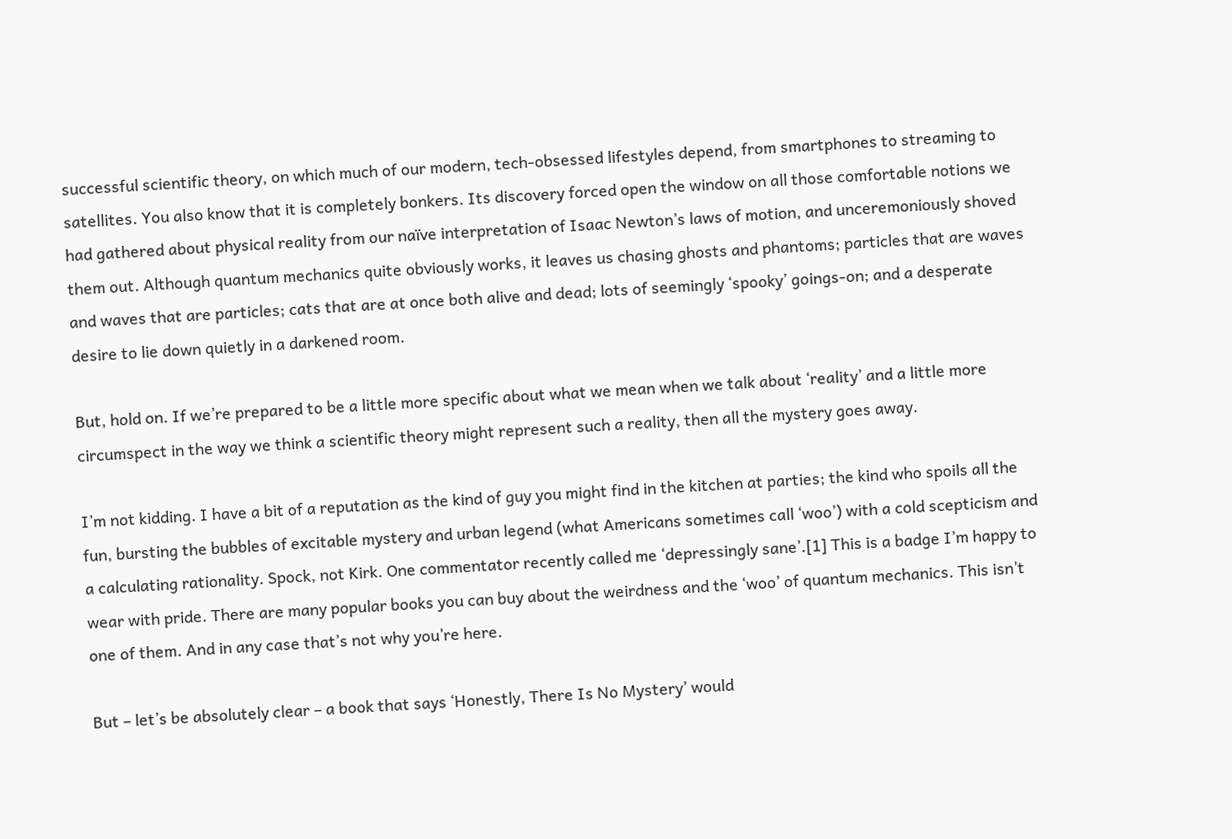successful scientific theory, on which much of our modern, tech-obsessed lifestyles depend, from smartphones to streaming to satellites. You also know that it is completely bonkers. Its discovery forced open the window on all those comfortable notions we had gathered about physical reality from our naïve interpretation of Isaac Newton’s laws of motion, and unceremoniously shoved them out. Although quantum mechanics quite obviously works, it leaves us chasing ghosts and phantoms; particles that are waves and waves that are particles; cats that are at once both alive and dead; lots of seemingly ‘spooky’ goings-on; and a desperate desire to lie down quietly in a darkened room.

But, hold on. If we’re prepared to be a little more specific about what we mean when we talk about ‘reality’ and a little more circumspect in the way we think a scientific theory might represent such a reality, then all the mystery goes away.

I’m not kidding. I have a bit of a reputation as the kind of guy you might find in the kitchen at parties; the kind who spoils all the fun, bursting the bubbles of excitable mystery and urban legend (what Americans sometimes call ‘woo’) with a cold scepticism and a calculating rationality. Spock, not Kirk. One commentator recently called me ‘depressingly sane’.[1] This is a badge I’m happy to wear with pride. There are many popular books you can buy about the weirdness and the ‘woo’ of quantum mechanics. This isn’t one of them. And in any case that’s not why you’re here.

But – let’s be absolutely clear – a book that says ‘Honestly, There Is No Mystery’ would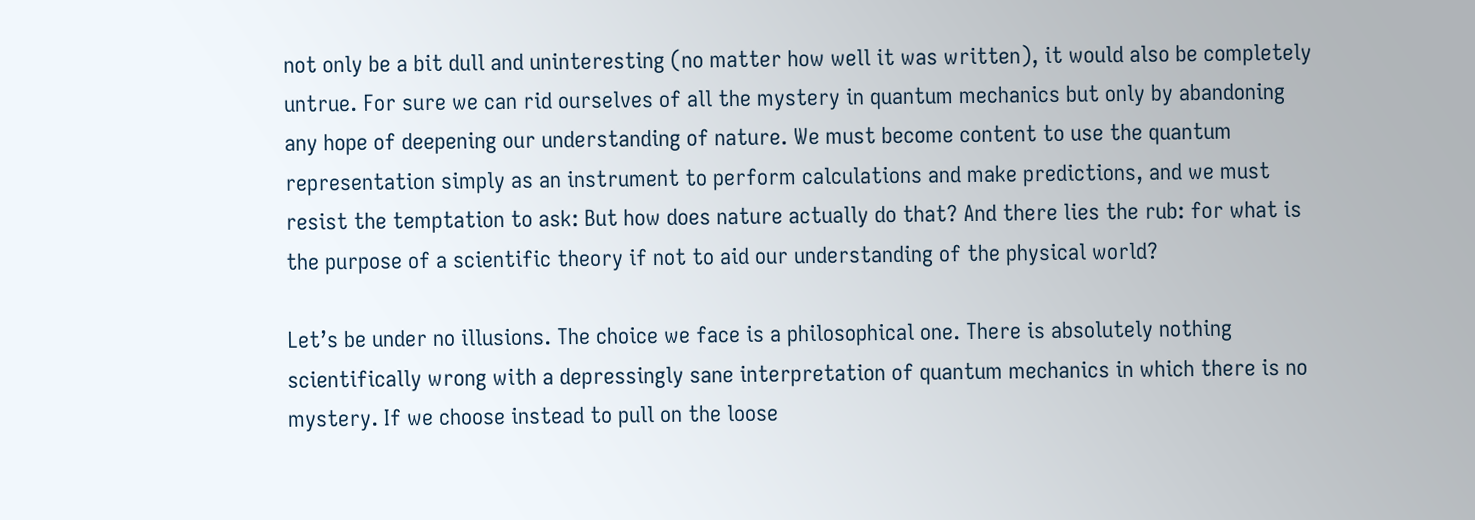not only be a bit dull and uninteresting (no matter how well it was written), it would also be completely untrue. For sure we can rid ourselves of all the mystery in quantum mechanics but only by abandoning any hope of deepening our understanding of nature. We must become content to use the quantum representation simply as an instrument to perform calculations and make predictions, and we must resist the temptation to ask: But how does nature actually do that? And there lies the rub: for what is the purpose of a scientific theory if not to aid our understanding of the physical world?

Let’s be under no illusions. The choice we face is a philosophical one. There is absolutely nothing scientifically wrong with a depressingly sane interpretation of quantum mechanics in which there is no mystery. If we choose instead to pull on the loose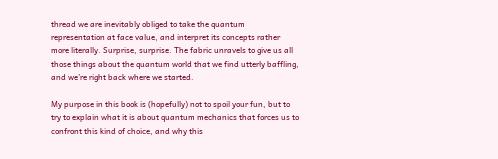thread we are inevitably obliged to take the quantum representation at face value, and interpret its concepts rather more literally. Surprise, surprise. The fabric unravels to give us all those things about the quantum world that we find utterly baffling, and we’re right back where we started.

My purpose in this book is (hopefully) not to spoil your fun, but to try to explain what it is about quantum mechanics that forces us to confront this kind of choice, and why this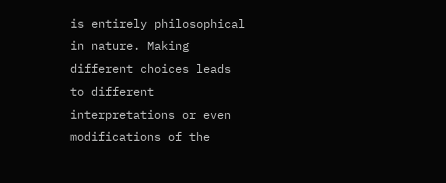is entirely philosophical in nature. Making different choices leads to different interpretations or even modifications of the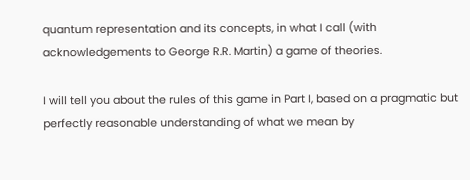quantum representation and its concepts, in what I call (with acknowledgements to George R.R. Martin) a game of theories.

I will tell you about the rules of this game in Part I, based on a pragmatic but perfectly reasonable understanding of what we mean by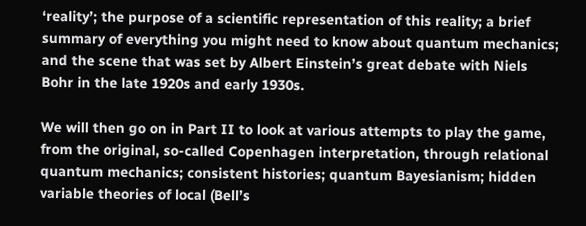‘reality’; the purpose of a scientific representation of this reality; a brief summary of everything you might need to know about quantum mechanics; and the scene that was set by Albert Einstein’s great debate with Niels Bohr in the late 1920s and early 1930s.

We will then go on in Part II to look at various attempts to play the game, from the original, so-called Copenhagen interpretation, through relational quantum mechanics; consistent histories; quantum Bayesianism; hidden variable theories of local (Bell’s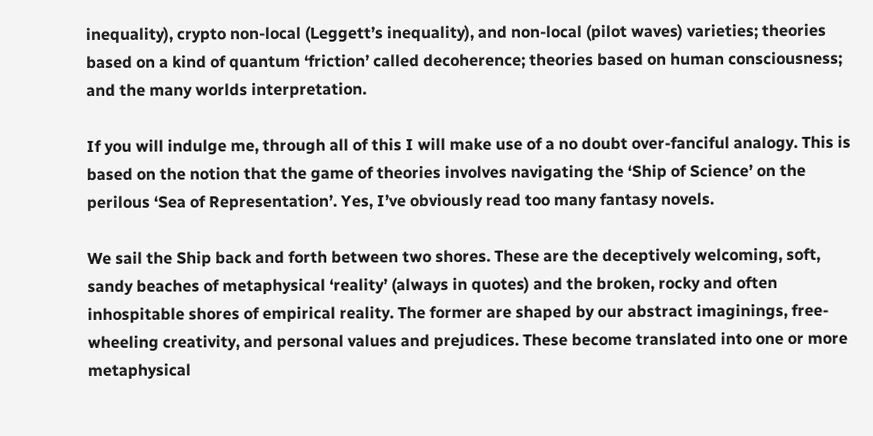inequality), crypto non-local (Leggett’s inequality), and non-local (pilot waves) varieties; theories based on a kind of quantum ‘friction’ called decoherence; theories based on human consciousness; and the many worlds interpretation.

If you will indulge me, through all of this I will make use of a no doubt over-fanciful analogy. This is based on the notion that the game of theories involves navigating the ‘Ship of Science’ on the perilous ‘Sea of Representation’. Yes, I’ve obviously read too many fantasy novels.

We sail the Ship back and forth between two shores. These are the deceptively welcoming, soft, sandy beaches of metaphysical ‘reality’ (always in quotes) and the broken, rocky and often inhospitable shores of empirical reality. The former are shaped by our abstract imaginings, free-wheeling creativity, and personal values and prejudices. These become translated into one or more metaphysical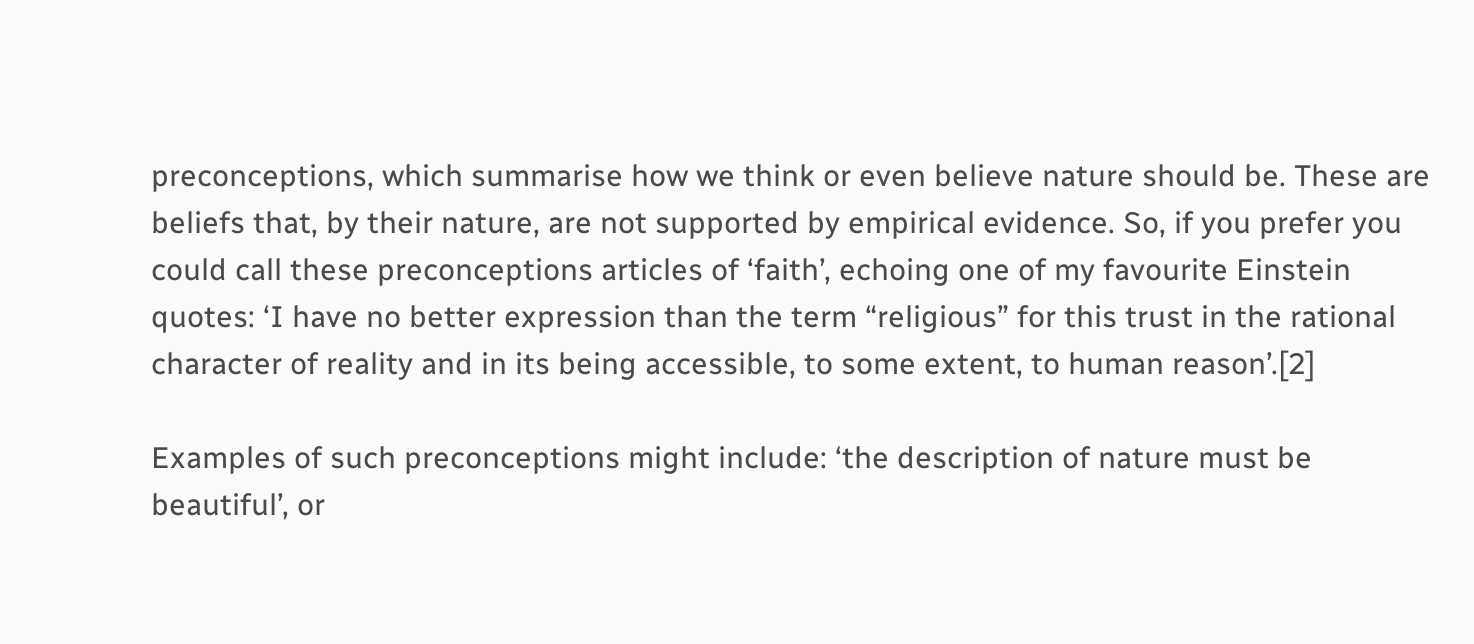preconceptions, which summarise how we think or even believe nature should be. These are beliefs that, by their nature, are not supported by empirical evidence. So, if you prefer you could call these preconceptions articles of ‘faith’, echoing one of my favourite Einstein quotes: ‘I have no better expression than the term “religious” for this trust in the rational character of reality and in its being accessible, to some extent, to human reason’.[2]

Examples of such preconceptions might include: ‘the description of nature must be beautiful’, or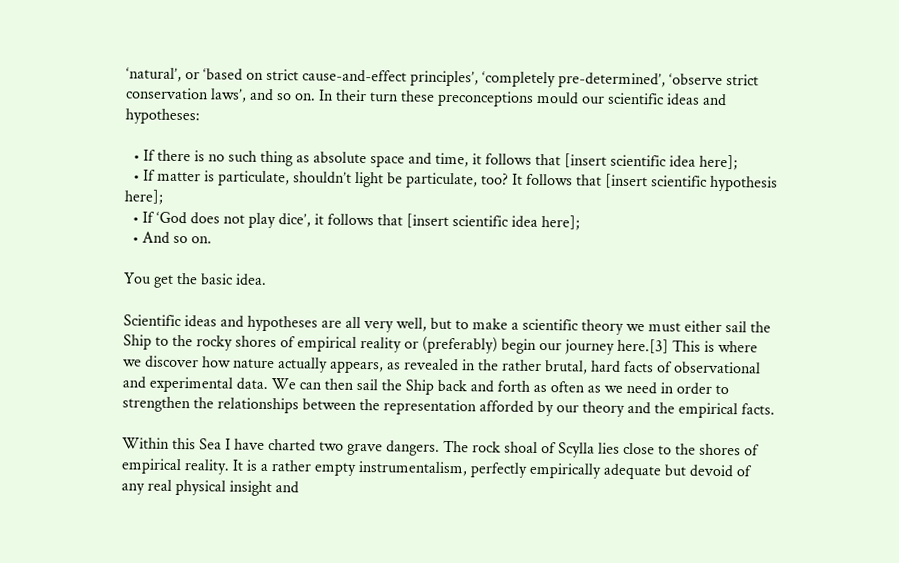‘natural’, or ‘based on strict cause-and-effect principles’, ‘completely pre-determined’, ‘observe strict conservation laws’, and so on. In their turn these preconceptions mould our scientific ideas and hypotheses:

  • If there is no such thing as absolute space and time, it follows that [insert scientific idea here];
  • If matter is particulate, shouldn’t light be particulate, too? It follows that [insert scientific hypothesis here];
  • If ‘God does not play dice’, it follows that [insert scientific idea here];
  • And so on.

You get the basic idea.

Scientific ideas and hypotheses are all very well, but to make a scientific theory we must either sail the Ship to the rocky shores of empirical reality or (preferably) begin our journey here.[3] This is where we discover how nature actually appears, as revealed in the rather brutal, hard facts of observational and experimental data. We can then sail the Ship back and forth as often as we need in order to strengthen the relationships between the representation afforded by our theory and the empirical facts.

Within this Sea I have charted two grave dangers. The rock shoal of Scylla lies close to the shores of empirical reality. It is a rather empty instrumentalism, perfectly empirically adequate but devoid of any real physical insight and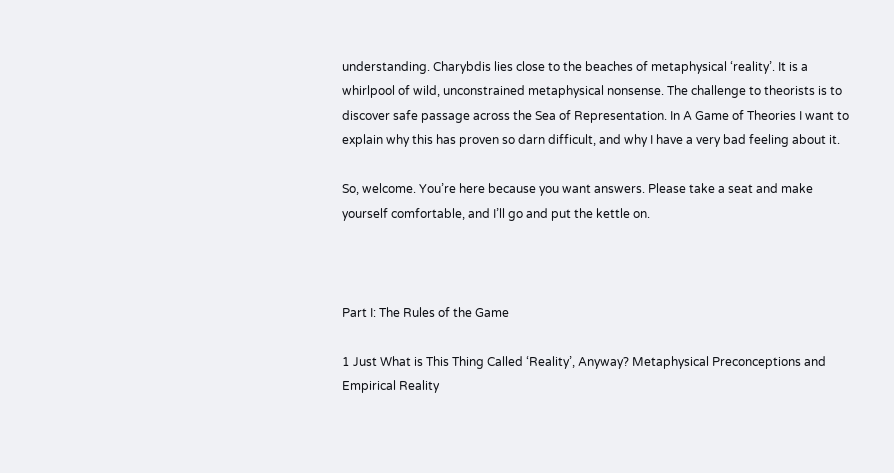understanding. Charybdis lies close to the beaches of metaphysical ‘reality’. It is a whirlpool of wild, unconstrained metaphysical nonsense. The challenge to theorists is to discover safe passage across the Sea of Representation. In A Game of Theories I want to explain why this has proven so darn difficult, and why I have a very bad feeling about it.

So, welcome. You’re here because you want answers. Please take a seat and make yourself comfortable, and I’ll go and put the kettle on.



Part I: The Rules of the Game

1 Just What is This Thing Called ‘Reality’, Anyway? Metaphysical Preconceptions and Empirical Reality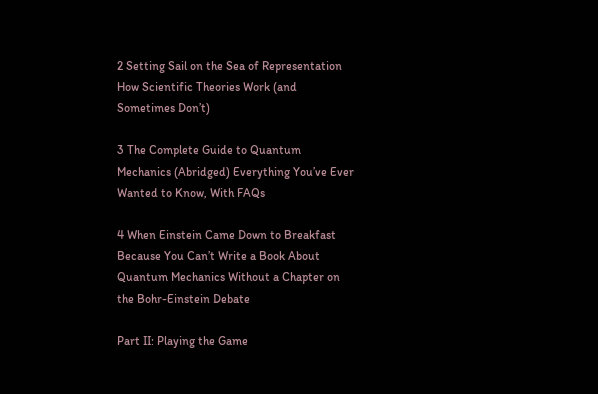2 Setting Sail on the Sea of Representation How Scientific Theories Work (and Sometimes Don’t)

3 The Complete Guide to Quantum Mechanics (Abridged) Everything You’ve Ever Wanted to Know, With FAQs

4 When Einstein Came Down to Breakfast Because You Can’t Write a Book About Quantum Mechanics Without a Chapter on the Bohr-Einstein Debate

Part II: Playing the Game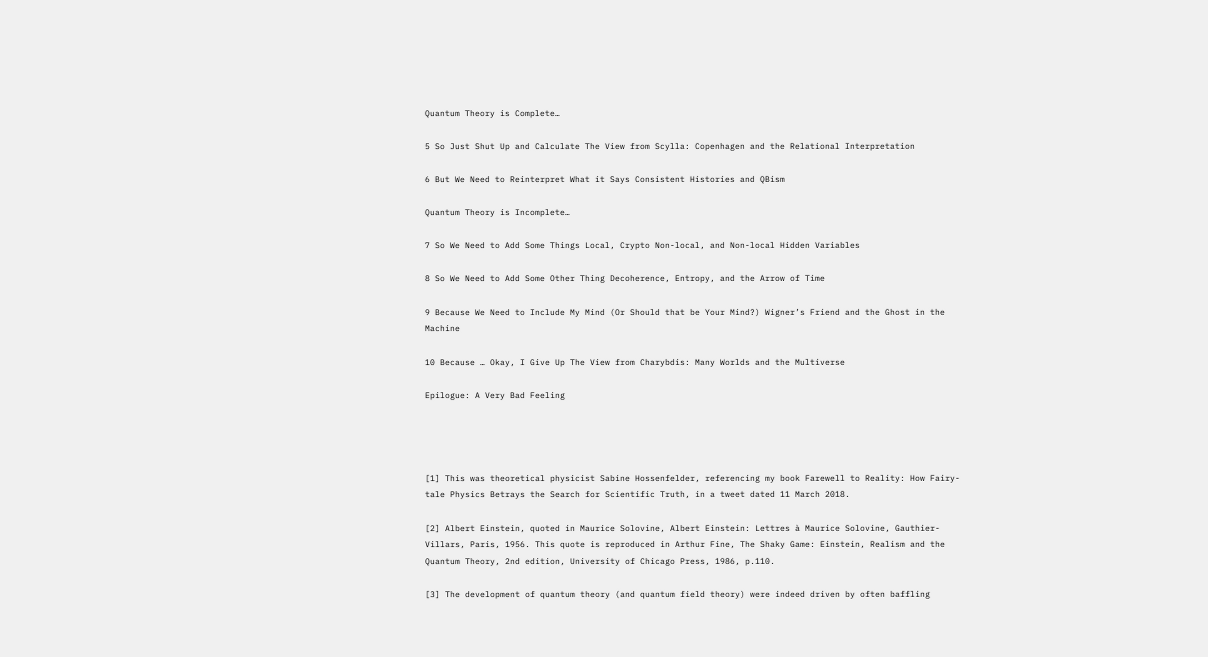Quantum Theory is Complete…

5 So Just Shut Up and Calculate The View from Scylla: Copenhagen and the Relational Interpretation

6 But We Need to Reinterpret What it Says Consistent Histories and QBism

Quantum Theory is Incomplete…

7 So We Need to Add Some Things Local, Crypto Non-local, and Non-local Hidden Variables

8 So We Need to Add Some Other Thing Decoherence, Entropy, and the Arrow of Time

9 Because We Need to Include My Mind (Or Should that be Your Mind?) Wigner’s Friend and the Ghost in the Machine

10 Because … Okay, I Give Up The View from Charybdis: Many Worlds and the Multiverse

Epilogue: A Very Bad Feeling




[1] This was theoretical physicist Sabine Hossenfelder, referencing my book Farewell to Reality: How Fairy-tale Physics Betrays the Search for Scientific Truth, in a tweet dated 11 March 2018.

[2] Albert Einstein, quoted in Maurice Solovine, Albert Einstein: Lettres à Maurice Solovine, Gauthier-Villars, Paris, 1956. This quote is reproduced in Arthur Fine, The Shaky Game: Einstein, Realism and the Quantum Theory, 2nd edition, University of Chicago Press, 1986, p.110.

[3] The development of quantum theory (and quantum field theory) were indeed driven by often baffling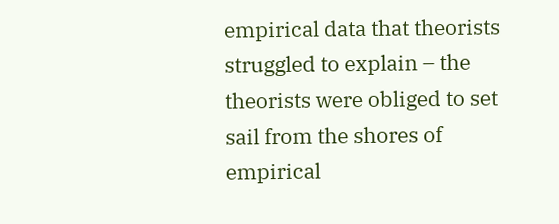empirical data that theorists struggled to explain – the theorists were obliged to set sail from the shores of empirical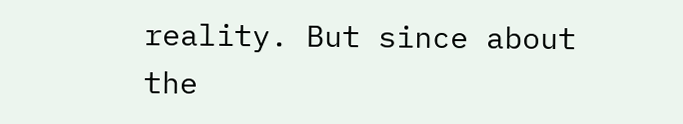reality. But since about the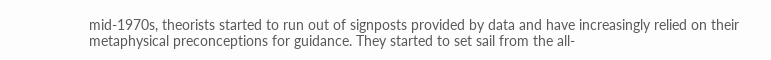mid-1970s, theorists started to run out of signposts provided by data and have increasingly relied on their metaphysical preconceptions for guidance. They started to set sail from the all-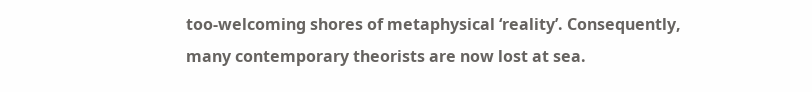too-welcoming shores of metaphysical ‘reality’. Consequently, many contemporary theorists are now lost at sea.